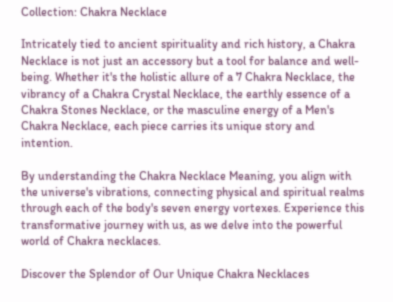Collection: Chakra Necklace

Intricately tied to ancient spirituality and rich history, a Chakra Necklace is not just an accessory but a tool for balance and well-being. Whether it's the holistic allure of a 7 Chakra Necklace, the vibrancy of a Chakra Crystal Necklace, the earthly essence of a Chakra Stones Necklace, or the masculine energy of a Men's Chakra Necklace, each piece carries its unique story and intention.

By understanding the Chakra Necklace Meaning, you align with the universe's vibrations, connecting physical and spiritual realms through each of the body's seven energy vortexes. Experience this transformative journey with us, as we delve into the powerful world of Chakra necklaces.

Discover the Splendor of Our Unique Chakra Necklaces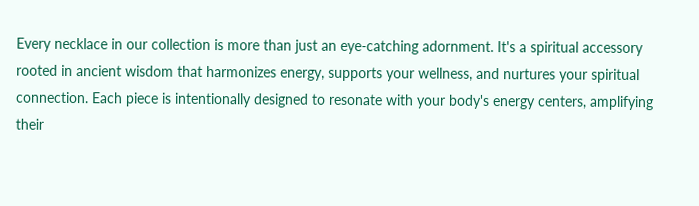Every necklace in our collection is more than just an eye-catching adornment. It's a spiritual accessory rooted in ancient wisdom that harmonizes energy, supports your wellness, and nurtures your spiritual connection. Each piece is intentionally designed to resonate with your body's energy centers, amplifying their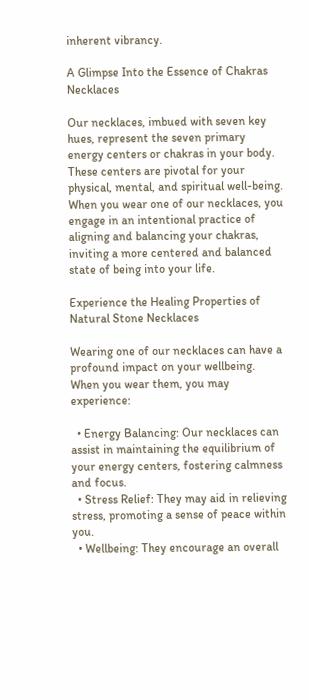inherent vibrancy.

A Glimpse Into the Essence of Chakras Necklaces

Our necklaces, imbued with seven key hues, represent the seven primary energy centers or chakras in your body. These centers are pivotal for your physical, mental, and spiritual well-being. When you wear one of our necklaces, you engage in an intentional practice of aligning and balancing your chakras, inviting a more centered and balanced state of being into your life.

Experience the Healing Properties of Natural Stone Necklaces

Wearing one of our necklaces can have a profound impact on your wellbeing. When you wear them, you may experience:

  • Energy Balancing: Our necklaces can assist in maintaining the equilibrium of your energy centers, fostering calmness and focus.
  • Stress Relief: They may aid in relieving stress, promoting a sense of peace within you.
  • Wellbeing: They encourage an overall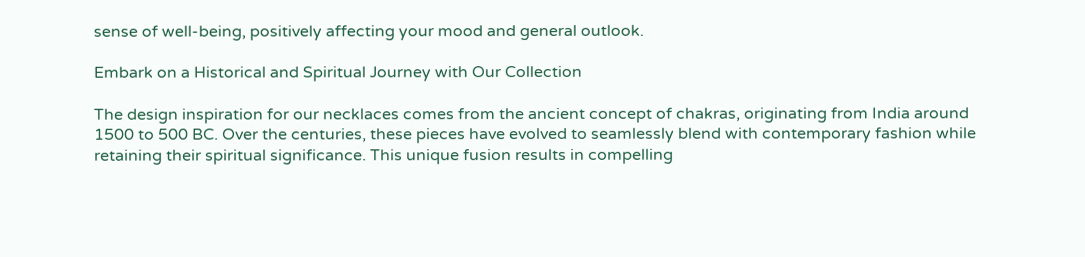sense of well-being, positively affecting your mood and general outlook.

Embark on a Historical and Spiritual Journey with Our Collection

The design inspiration for our necklaces comes from the ancient concept of chakras, originating from India around 1500 to 500 BC. Over the centuries, these pieces have evolved to seamlessly blend with contemporary fashion while retaining their spiritual significance. This unique fusion results in compelling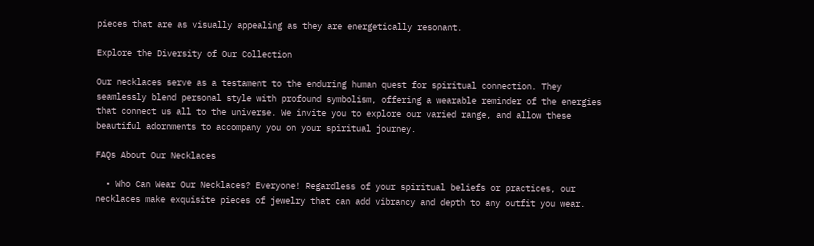pieces that are as visually appealing as they are energetically resonant.

Explore the Diversity of Our Collection

Our necklaces serve as a testament to the enduring human quest for spiritual connection. They seamlessly blend personal style with profound symbolism, offering a wearable reminder of the energies that connect us all to the universe. We invite you to explore our varied range, and allow these beautiful adornments to accompany you on your spiritual journey.

FAQs About Our Necklaces

  • Who Can Wear Our Necklaces? Everyone! Regardless of your spiritual beliefs or practices, our necklaces make exquisite pieces of jewelry that can add vibrancy and depth to any outfit you wear.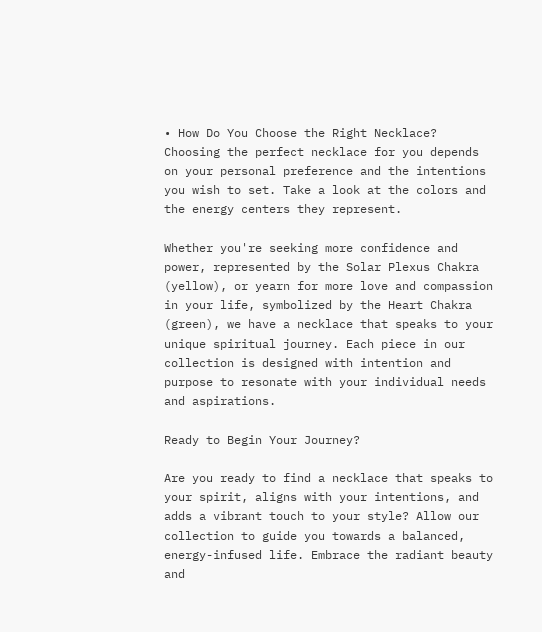• How Do You Choose the Right Necklace? Choosing the perfect necklace for you depends on your personal preference and the intentions you wish to set. Take a look at the colors and the energy centers they represent.

Whether you're seeking more confidence and power, represented by the Solar Plexus Chakra (yellow), or yearn for more love and compassion in your life, symbolized by the Heart Chakra (green), we have a necklace that speaks to your unique spiritual journey. Each piece in our collection is designed with intention and purpose to resonate with your individual needs and aspirations.

Ready to Begin Your Journey?

Are you ready to find a necklace that speaks to your spirit, aligns with your intentions, and adds a vibrant touch to your style? Allow our collection to guide you towards a balanced, energy-infused life. Embrace the radiant beauty and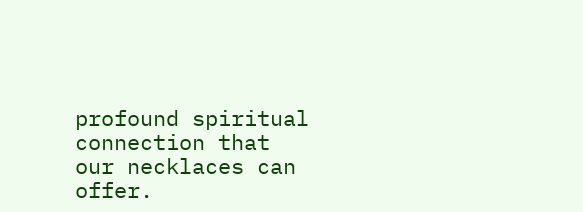profound spiritual connection that our necklaces can offer.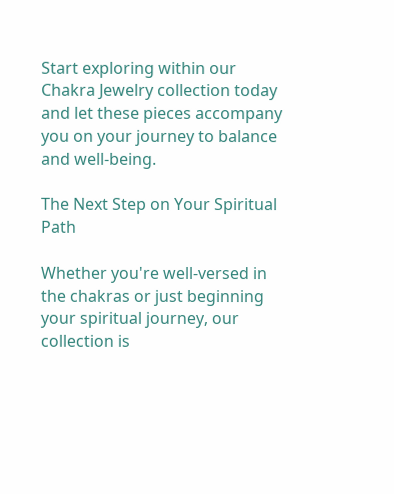Start exploring within our Chakra Jewelry collection today and let these pieces accompany you on your journey to balance and well-being.

The Next Step on Your Spiritual Path

Whether you're well-versed in the chakras or just beginning your spiritual journey, our collection is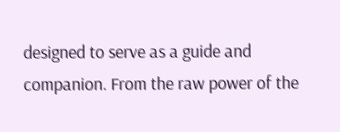designed to serve as a guide and companion. From the raw power of the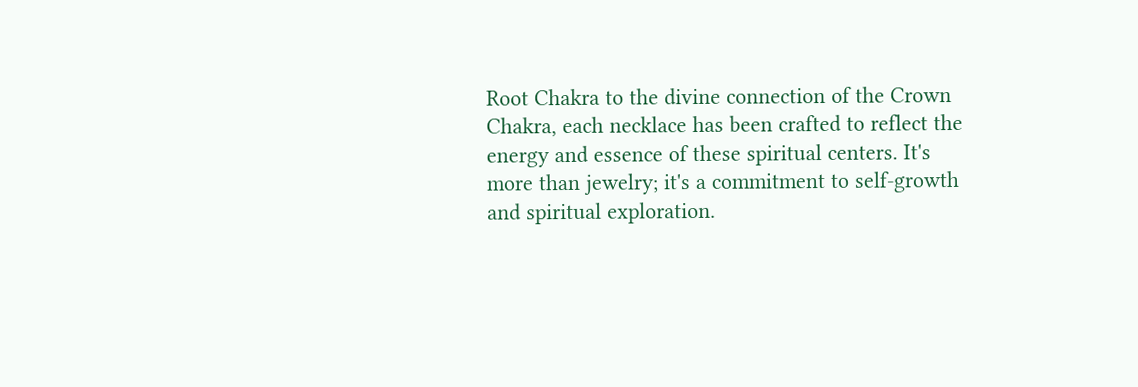Root Chakra to the divine connection of the Crown Chakra, each necklace has been crafted to reflect the energy and essence of these spiritual centers. It's more than jewelry; it's a commitment to self-growth and spiritual exploration.